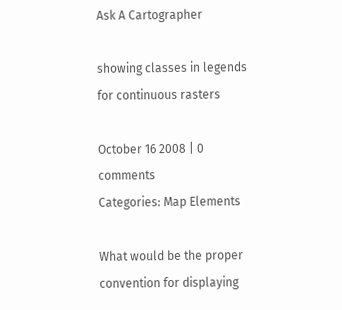Ask A Cartographer

showing classes in legends for continuous rasters

October 16 2008 | 0 comments
Categories: Map Elements

What would be the proper convention for displaying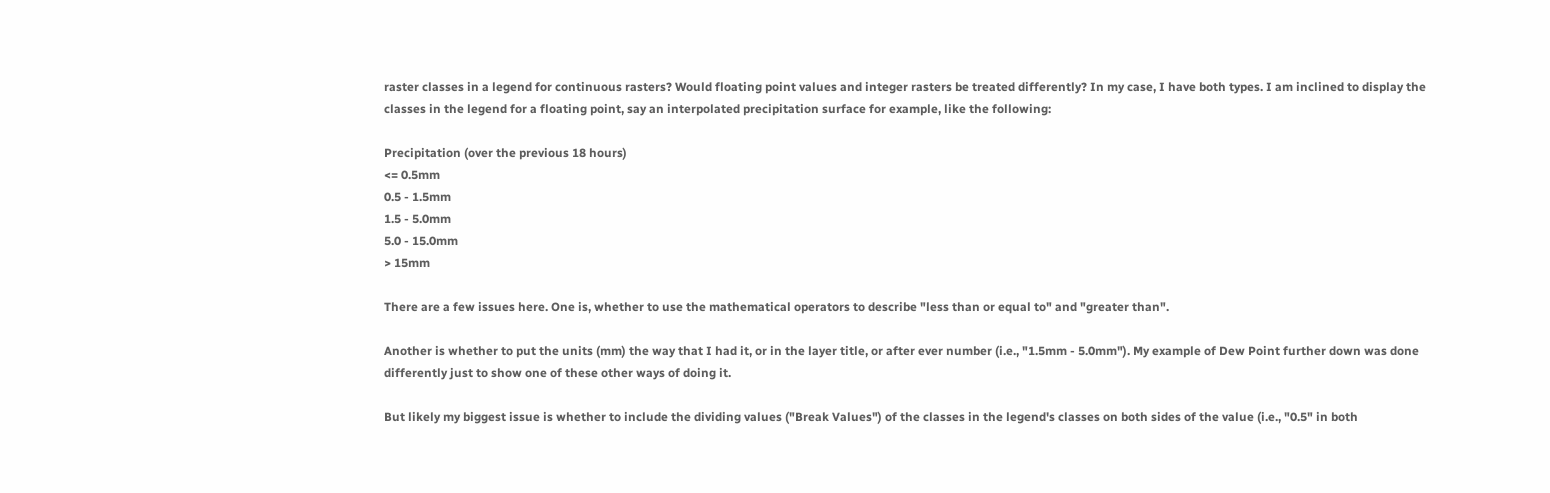raster classes in a legend for continuous rasters? Would floating point values and integer rasters be treated differently? In my case, I have both types. I am inclined to display the classes in the legend for a floating point, say an interpolated precipitation surface for example, like the following:

Precipitation (over the previous 18 hours)
<= 0.5mm
0.5 - 1.5mm
1.5 - 5.0mm
5.0 - 15.0mm
> 15mm

There are a few issues here. One is, whether to use the mathematical operators to describe "less than or equal to" and "greater than".

Another is whether to put the units (mm) the way that I had it, or in the layer title, or after ever number (i.e., "1.5mm - 5.0mm"). My example of Dew Point further down was done differently just to show one of these other ways of doing it.

But likely my biggest issue is whether to include the dividing values ("Break Values") of the classes in the legend's classes on both sides of the value (i.e., "0.5" in both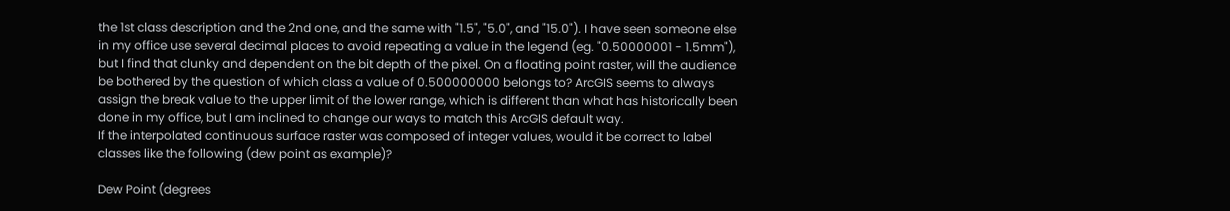the 1st class description and the 2nd one, and the same with "1.5", "5.0", and "15.0"). I have seen someone else in my office use several decimal places to avoid repeating a value in the legend (eg. "0.50000001 - 1.5mm"), but I find that clunky and dependent on the bit depth of the pixel. On a floating point raster, will the audience be bothered by the question of which class a value of 0.500000000 belongs to? ArcGIS seems to always assign the break value to the upper limit of the lower range, which is different than what has historically been done in my office, but I am inclined to change our ways to match this ArcGIS default way.
If the interpolated continuous surface raster was composed of integer values, would it be correct to label classes like the following (dew point as example)?

Dew Point (degrees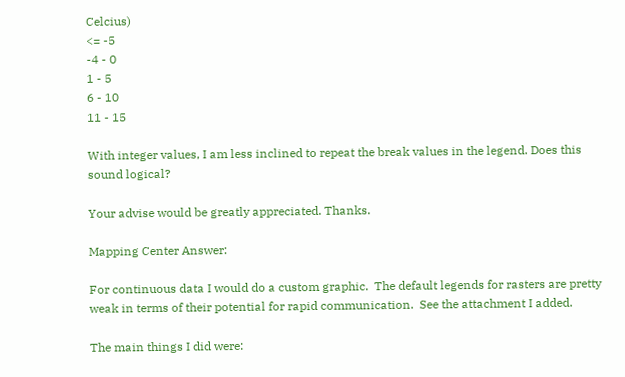Celcius)
<= -5
-4 - 0
1 - 5
6 - 10
11 - 15

With integer values, I am less inclined to repeat the break values in the legend. Does this sound logical?

Your advise would be greatly appreciated. Thanks.

Mapping Center Answer:

For continuous data I would do a custom graphic.  The default legends for rasters are pretty weak in terms of their potential for rapid communication.  See the attachment I added.

The main things I did were: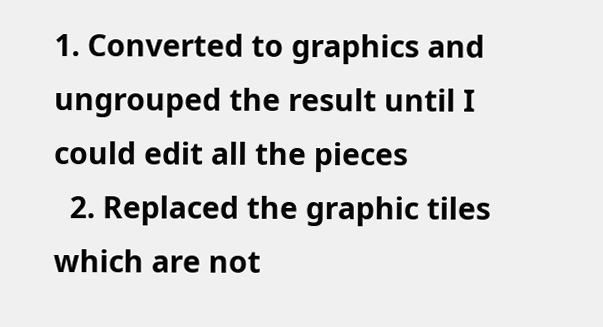1. Converted to graphics and ungrouped the result until I could edit all the pieces
  2. Replaced the graphic tiles which are not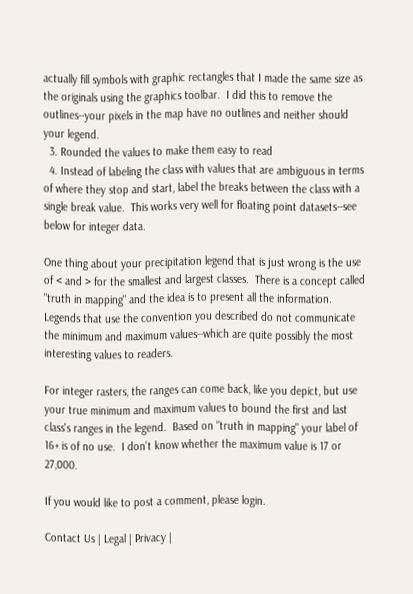actually fill symbols with graphic rectangles that I made the same size as the originals using the graphics toolbar.  I did this to remove the outlines--your pixels in the map have no outlines and neither should your legend.
  3. Rounded the values to make them easy to read
  4. Instead of labeling the class with values that are ambiguous in terms of where they stop and start, label the breaks between the class with a single break value.  This works very well for floating point datasets--see below for integer data.

One thing about your precipitation legend that is just wrong is the use of < and > for the smallest and largest classes.  There is a concept called "truth in mapping" and the idea is to present all the information.  Legends that use the convention you described do not communicate the minimum and maximum values--which are quite possibly the most interesting values to readers.

For integer rasters, the ranges can come back, like you depict, but use your true minimum and maximum values to bound the first and last class's ranges in the legend.  Based on "truth in mapping" your label of 16+ is of no use.  I don't know whether the maximum value is 17 or 27,000.

If you would like to post a comment, please login.

Contact Us | Legal | Privacy |